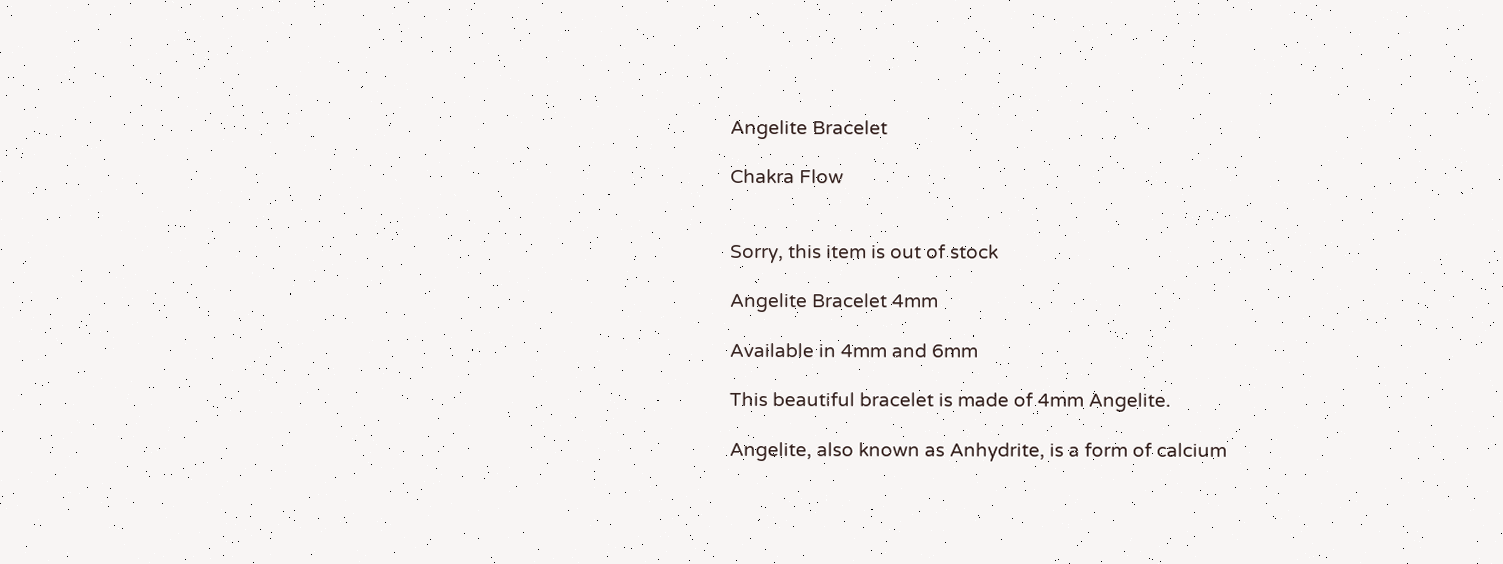Angelite Bracelet

Chakra Flow


Sorry, this item is out of stock

Angelite Bracelet 4mm

Available in 4mm and 6mm

This beautiful bracelet is made of 4mm Angelite.

Angelite, also known as Anhydrite, is a form of calcium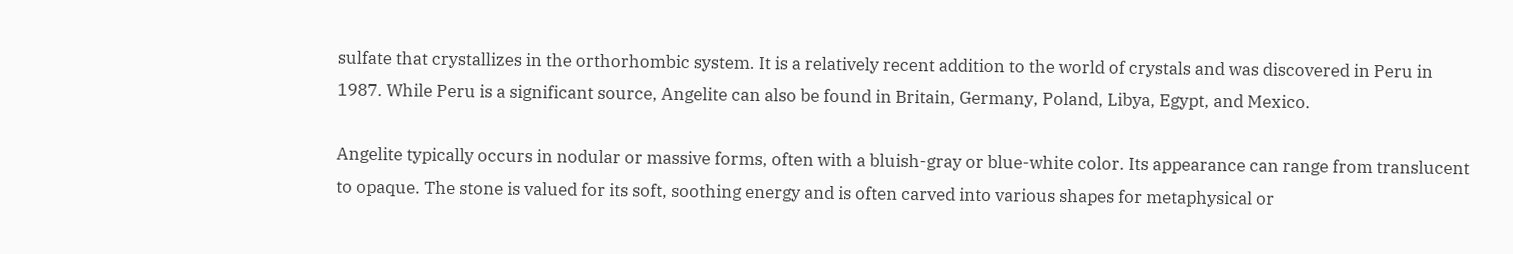sulfate that crystallizes in the orthorhombic system. It is a relatively recent addition to the world of crystals and was discovered in Peru in 1987. While Peru is a significant source, Angelite can also be found in Britain, Germany, Poland, Libya, Egypt, and Mexico.

Angelite typically occurs in nodular or massive forms, often with a bluish-gray or blue-white color. Its appearance can range from translucent to opaque. The stone is valued for its soft, soothing energy and is often carved into various shapes for metaphysical or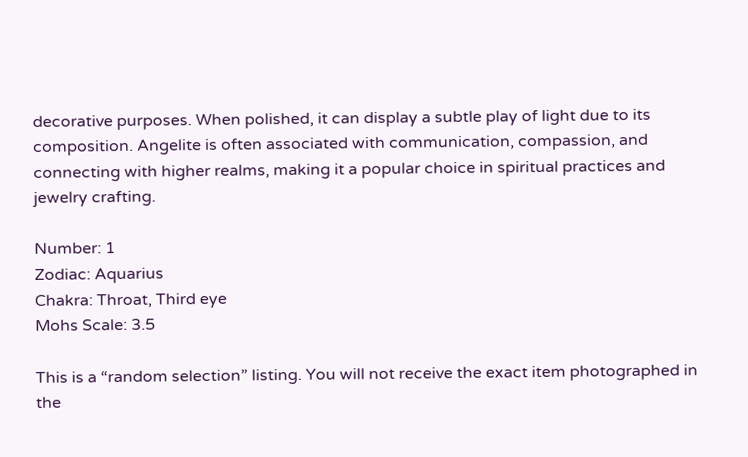decorative purposes. When polished, it can display a subtle play of light due to its composition. Angelite is often associated with communication, compassion, and connecting with higher realms, making it a popular choice in spiritual practices and jewelry crafting.

Number: 1
Zodiac: Aquarius
Chakra: Throat, Third eye
Mohs Scale: 3.5

This is a “random selection” listing. You will not receive the exact item photographed in the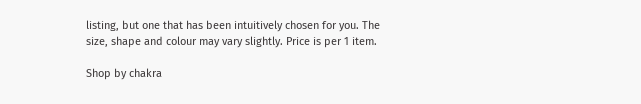listing, but one that has been intuitively chosen for you. The size, shape and colour may vary slightly. Price is per 1 item.

Shop by chakra